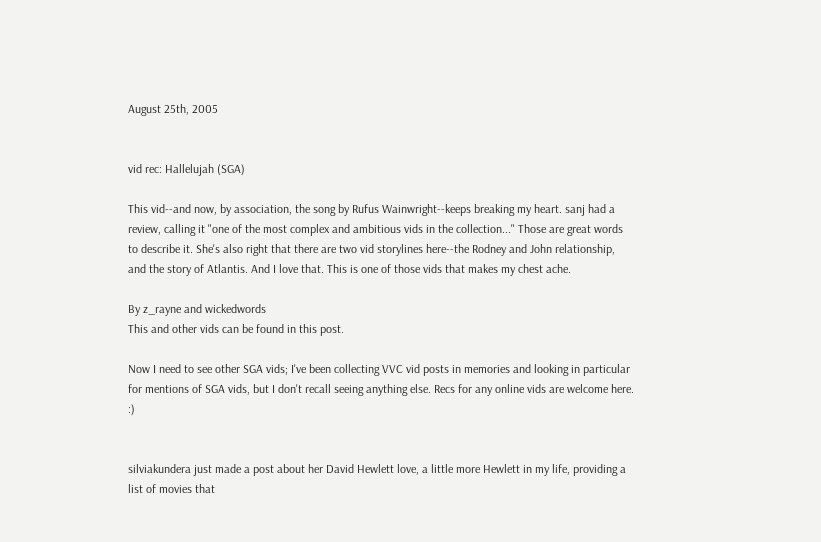August 25th, 2005


vid rec: Hallelujah (SGA)

This vid--and now, by association, the song by Rufus Wainwright--keeps breaking my heart. sanj had a review, calling it "one of the most complex and ambitious vids in the collection..." Those are great words to describe it. She's also right that there are two vid storylines here--the Rodney and John relationship, and the story of Atlantis. And I love that. This is one of those vids that makes my chest ache.

By z_rayne and wickedwords
This and other vids can be found in this post.

Now I need to see other SGA vids; I've been collecting VVC vid posts in memories and looking in particular for mentions of SGA vids, but I don't recall seeing anything else. Recs for any online vids are welcome here. :)


silviakundera just made a post about her David Hewlett love, a little more Hewlett in my life, providing a list of movies that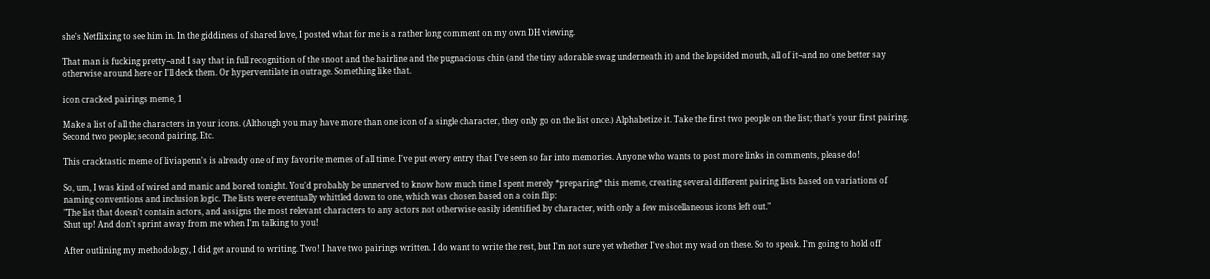she's Netflixing to see him in. In the giddiness of shared love, I posted what for me is a rather long comment on my own DH viewing.

That man is fucking pretty--and I say that in full recognition of the snoot and the hairline and the pugnacious chin (and the tiny adorable swag underneath it) and the lopsided mouth, all of it--and no one better say otherwise around here or I'll deck them. Or hyperventilate in outrage. Something like that.

icon cracked pairings meme, 1

Make a list of all the characters in your icons. (Although you may have more than one icon of a single character, they only go on the list once.) Alphabetize it. Take the first two people on the list; that's your first pairing. Second two people; second pairing. Etc.

This cracktastic meme of liviapenn's is already one of my favorite memes of all time. I've put every entry that I've seen so far into memories. Anyone who wants to post more links in comments, please do!

So, um, I was kind of wired and manic and bored tonight. You'd probably be unnerved to know how much time I spent merely *preparing* this meme, creating several different pairing lists based on variations of naming conventions and inclusion logic. The lists were eventually whittled down to one, which was chosen based on a coin flip:
"The list that doesn't contain actors, and assigns the most relevant characters to any actors not otherwise easily identified by character, with only a few miscellaneous icons left out."
Shut up! And don't sprint away from me when I'm talking to you!

After outlining my methodology, I did get around to writing. Two! I have two pairings written. I do want to write the rest, but I'm not sure yet whether I've shot my wad on these. So to speak. I'm going to hold off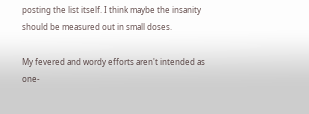posting the list itself. I think maybe the insanity should be measured out in small doses.

My fevered and wordy efforts aren't intended as one-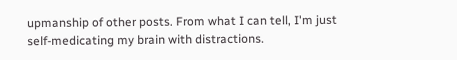upmanship of other posts. From what I can tell, I'm just self-medicating my brain with distractions.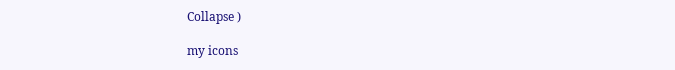Collapse )

my icons